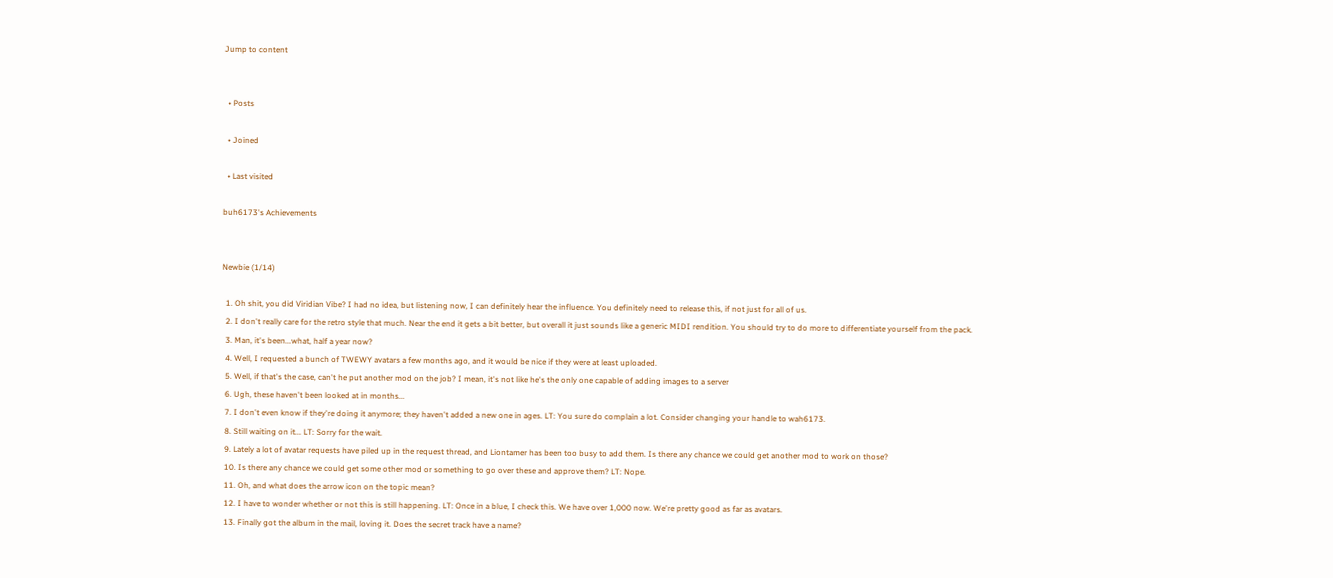Jump to content


  • Posts

  • Joined

  • Last visited

buh6173's Achievements


Newbie (1/14)

  1. Oh shit, you did Viridian Vibe? I had no idea, but listening now, I can definitely hear the influence. You definitely need to release this, if not just for all of us.
  2. I don't really care for the retro style that much. Near the end it gets a bit better, but overall it just sounds like a generic MIDI rendition. You should try to do more to differentiate yourself from the pack.
  3. Man, it's been...what, half a year now?
  4. Well, I requested a bunch of TWEWY avatars a few months ago, and it would be nice if they were at least uploaded.
  5. Well, if that's the case, can't he put another mod on the job? I mean, it's not like he's the only one capable of adding images to a server
  6. Ugh, these haven't been looked at in months...
  7. I don't even know if they're doing it anymore; they haven't added a new one in ages. LT: You sure do complain a lot. Consider changing your handle to wah6173.
  8. Still waiting on it... LT: Sorry for the wait.
  9. Lately a lot of avatar requests have piled up in the request thread, and Liontamer has been too busy to add them. Is there any chance we could get another mod to work on those?
  10. Is there any chance we could get some other mod or something to go over these and approve them? LT: Nope.
  11. Oh, and what does the arrow icon on the topic mean?
  12. I have to wonder whether or not this is still happening. LT: Once in a blue, I check this. We have over 1,000 now. We're pretty good as far as avatars.
  13. Finally got the album in the mail, loving it. Does the secret track have a name?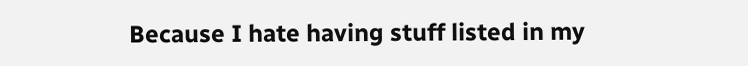Because I hate having stuff listed in my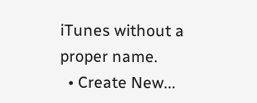iTunes without a proper name.
  • Create New...